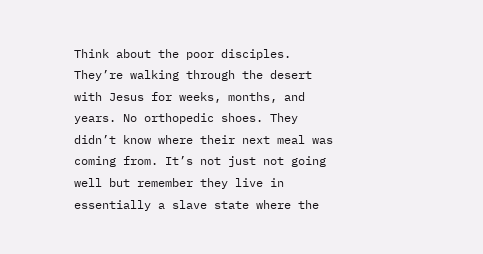Think about the poor disciples. They’re walking through the desert with Jesus for weeks, months, and years. No orthopedic shoes. They didn’t know where their next meal was coming from. It’s not just not going well but remember they live in essentially a slave state where the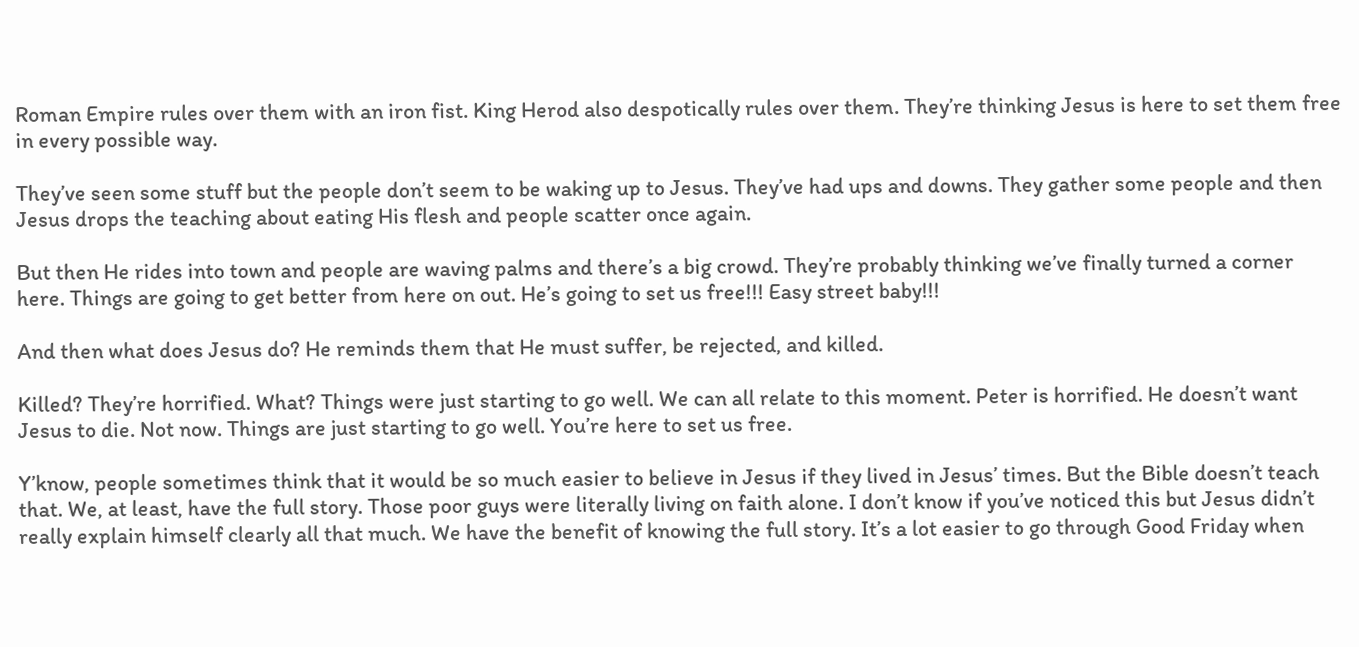Roman Empire rules over them with an iron fist. King Herod also despotically rules over them. They’re thinking Jesus is here to set them free in every possible way.

They’ve seen some stuff but the people don’t seem to be waking up to Jesus. They’ve had ups and downs. They gather some people and then Jesus drops the teaching about eating His flesh and people scatter once again.

But then He rides into town and people are waving palms and there’s a big crowd. They’re probably thinking we’ve finally turned a corner here. Things are going to get better from here on out. He’s going to set us free!!! Easy street baby!!!

And then what does Jesus do? He reminds them that He must suffer, be rejected, and killed.

Killed? They’re horrified. What? Things were just starting to go well. We can all relate to this moment. Peter is horrified. He doesn’t want Jesus to die. Not now. Things are just starting to go well. You’re here to set us free.

Y’know, people sometimes think that it would be so much easier to believe in Jesus if they lived in Jesus’ times. But the Bible doesn’t teach that. We, at least, have the full story. Those poor guys were literally living on faith alone. I don’t know if you’ve noticed this but Jesus didn’t really explain himself clearly all that much. We have the benefit of knowing the full story. It’s a lot easier to go through Good Friday when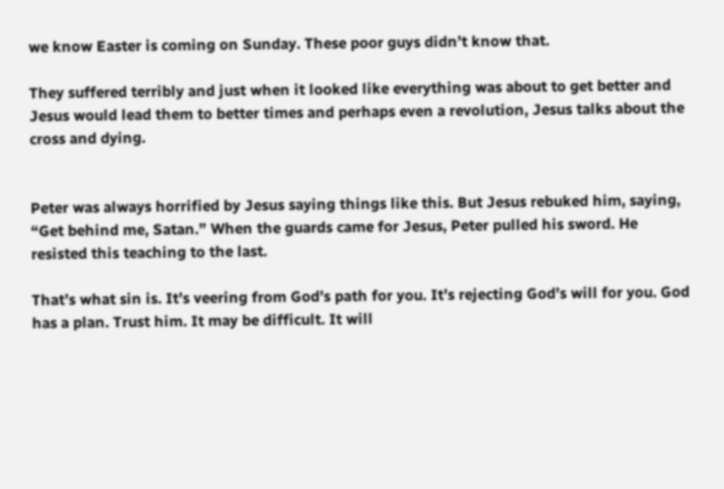we know Easter is coming on Sunday. These poor guys didn’t know that.

They suffered terribly and just when it looked like everything was about to get better and Jesus would lead them to better times and perhaps even a revolution, Jesus talks about the cross and dying.


Peter was always horrified by Jesus saying things like this. But Jesus rebuked him, saying, “Get behind me, Satan.” When the guards came for Jesus, Peter pulled his sword. He resisted this teaching to the last.

That’s what sin is. It’s veering from God’s path for you. It’s rejecting God’s will for you. God has a plan. Trust him. It may be difficult. It will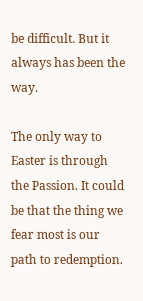be difficult. But it always has been the way.

The only way to Easter is through the Passion. It could be that the thing we fear most is our path to redemption.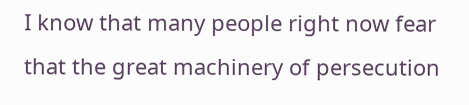I know that many people right now fear that the great machinery of persecution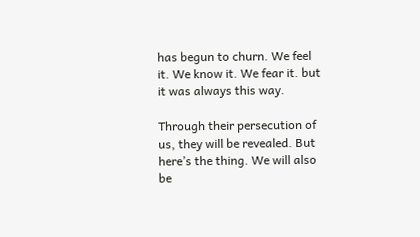has begun to churn. We feel it. We know it. We fear it. but it was always this way.

Through their persecution of us, they will be revealed. But here’s the thing. We will also be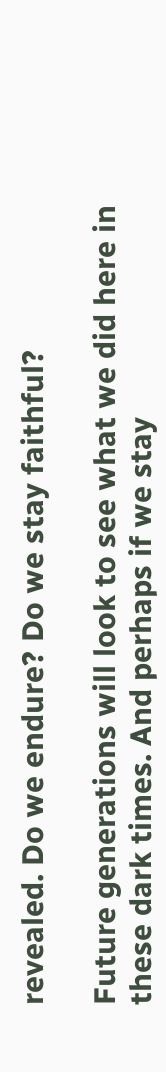revealed. Do we endure? Do we stay faithful?

Future generations will look to see what we did here in these dark times. And perhaps if we stay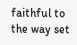faithful to the way set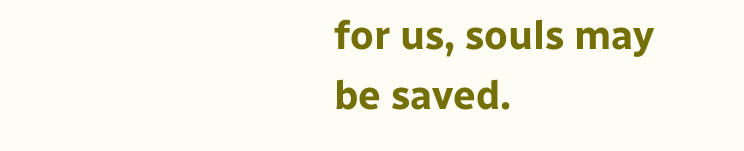for us, souls may be saved.